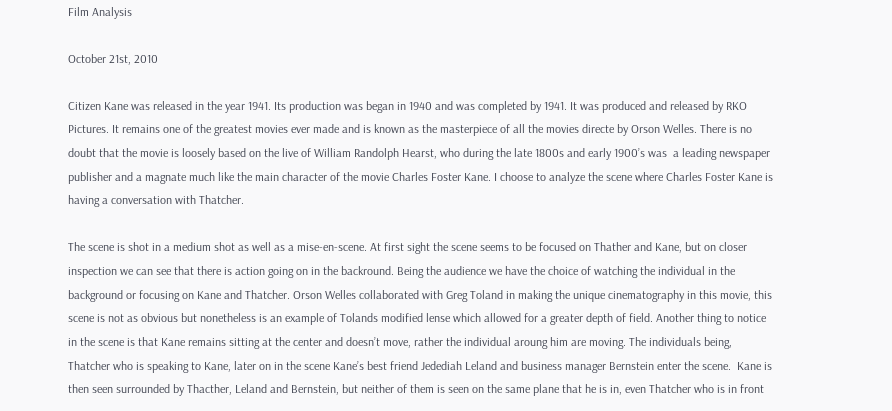Film Analysis

October 21st, 2010

Citizen Kane was released in the year 1941. Its production was began in 1940 and was completed by 1941. It was produced and released by RKO Pictures. It remains one of the greatest movies ever made and is known as the masterpiece of all the movies directe by Orson Welles. There is no doubt that the movie is loosely based on the live of William Randolph Hearst, who during the late 1800s and early 1900’s was  a leading newspaper publisher and a magnate much like the main character of the movie Charles Foster Kane. I choose to analyze the scene where Charles Foster Kane is having a conversation with Thatcher.

The scene is shot in a medium shot as well as a mise-en-scene. At first sight the scene seems to be focused on Thather and Kane, but on closer  inspection we can see that there is action going on in the backround. Being the audience we have the choice of watching the individual in the background or focusing on Kane and Thatcher. Orson Welles collaborated with Greg Toland in making the unique cinematography in this movie, this scene is not as obvious but nonetheless is an example of Tolands modified lense which allowed for a greater depth of field. Another thing to notice in the scene is that Kane remains sitting at the center and doesn’t move, rather the individual aroung him are moving. The individuals being, Thatcher who is speaking to Kane, later on in the scene Kane’s best friend Jedediah Leland and business manager Bernstein enter the scene.  Kane is then seen surrounded by Thacther, Leland and Bernstein, but neither of them is seen on the same plane that he is in, even Thatcher who is in front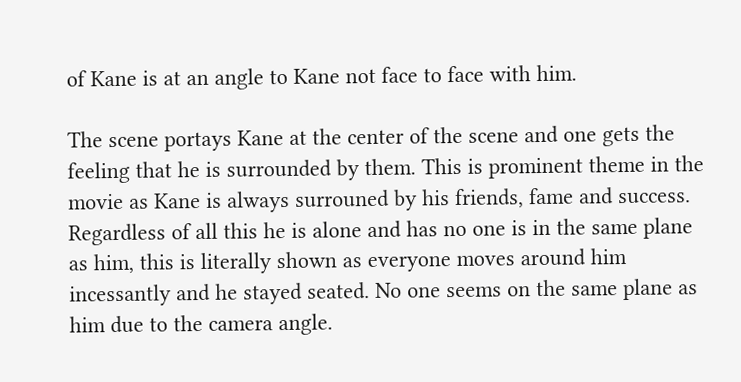of Kane is at an angle to Kane not face to face with him.

The scene portays Kane at the center of the scene and one gets the feeling that he is surrounded by them. This is prominent theme in the movie as Kane is always surrouned by his friends, fame and success. Regardless of all this he is alone and has no one is in the same plane as him, this is literally shown as everyone moves around him incessantly and he stayed seated. No one seems on the same plane as him due to the camera angle.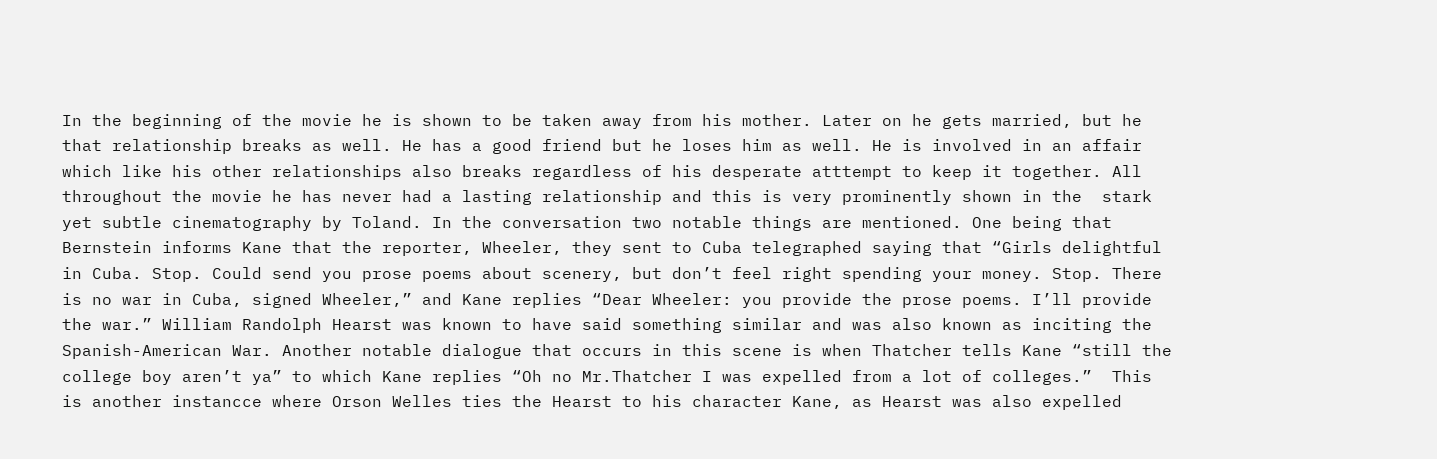In the beginning of the movie he is shown to be taken away from his mother. Later on he gets married, but he that relationship breaks as well. He has a good friend but he loses him as well. He is involved in an affair which like his other relationships also breaks regardless of his desperate atttempt to keep it together. All throughout the movie he has never had a lasting relationship and this is very prominently shown in the  stark  yet subtle cinematography by Toland. In the conversation two notable things are mentioned. One being that Bernstein informs Kane that the reporter, Wheeler, they sent to Cuba telegraphed saying that “Girls delightful in Cuba. Stop. Could send you prose poems about scenery, but don’t feel right spending your money. Stop. There is no war in Cuba, signed Wheeler,” and Kane replies “Dear Wheeler: you provide the prose poems. I’ll provide the war.” William Randolph Hearst was known to have said something similar and was also known as inciting the Spanish-American War. Another notable dialogue that occurs in this scene is when Thatcher tells Kane “still the college boy aren’t ya” to which Kane replies “Oh no Mr.Thatcher I was expelled from a lot of colleges.”  This is another instancce where Orson Welles ties the Hearst to his character Kane, as Hearst was also expelled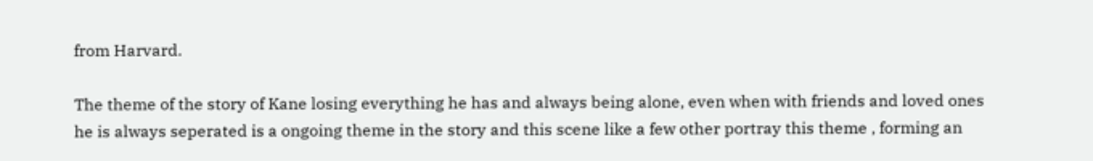from Harvard.

The theme of the story of Kane losing everything he has and always being alone, even when with friends and loved ones he is always seperated is a ongoing theme in the story and this scene like a few other portray this theme , forming an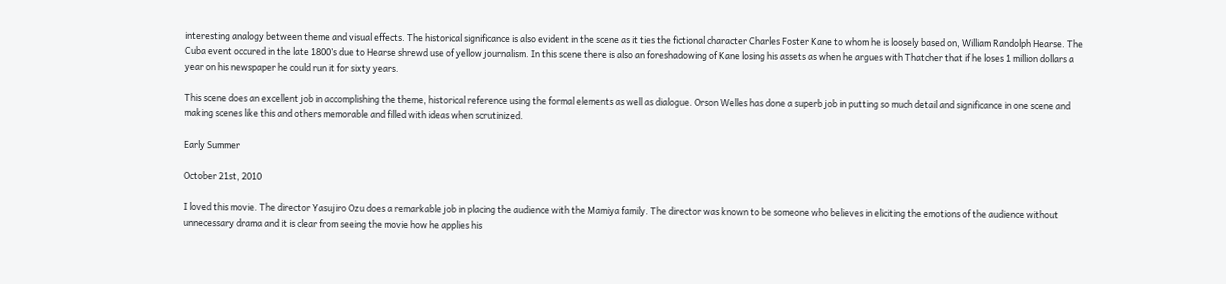interesting analogy between theme and visual effects. The historical significance is also evident in the scene as it ties the fictional character Charles Foster Kane to whom he is loosely based on, William Randolph Hearse. The Cuba event occured in the late 1800’s due to Hearse shrewd use of yellow journalism. In this scene there is also an foreshadowing of Kane losing his assets as when he argues with Thatcher that if he loses 1 million dollars a year on his newspaper he could run it for sixty years.

This scene does an excellent job in accomplishing the theme, historical reference using the formal elements as well as dialogue. Orson Welles has done a superb job in putting so much detail and significance in one scene and making scenes like this and others memorable and filled with ideas when scrutinized.

Early Summer

October 21st, 2010

I loved this movie. The director Yasujiro Ozu does a remarkable job in placing the audience with the Mamiya family. The director was known to be someone who believes in eliciting the emotions of the audience without unnecessary drama and it is clear from seeing the movie how he applies his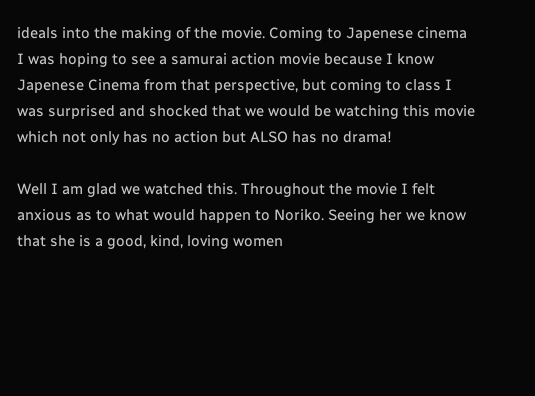ideals into the making of the movie. Coming to Japenese cinema I was hoping to see a samurai action movie because I know Japenese Cinema from that perspective, but coming to class I was surprised and shocked that we would be watching this movie which not only has no action but ALSO has no drama!

Well I am glad we watched this. Throughout the movie I felt anxious as to what would happen to Noriko. Seeing her we know that she is a good, kind, loving women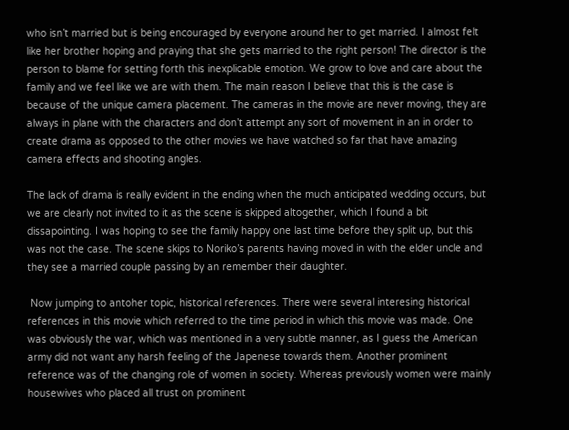who isn’t married but is being encouraged by everyone around her to get married. I almost felt like her brother hoping and praying that she gets married to the right person! The director is the person to blame for setting forth this inexplicable emotion. We grow to love and care about the family and we feel like we are with them. The main reason I believe that this is the case is because of the unique camera placement. The cameras in the movie are never moving, they are always in plane with the characters and don’t attempt any sort of movement in an in order to create drama as opposed to the other movies we have watched so far that have amazing camera effects and shooting angles.

The lack of drama is really evident in the ending when the much anticipated wedding occurs, but we are clearly not invited to it as the scene is skipped altogether, which I found a bit dissapointing. I was hoping to see the family happy one last time before they split up, but this was not the case. The scene skips to Noriko’s parents having moved in with the elder uncle and they see a married couple passing by an remember their daughter.

 Now jumping to antoher topic, historical references. There were several interesing historical references in this movie which referred to the time period in which this movie was made. One was obviously the war, which was mentioned in a very subtle manner, as I guess the American army did not want any harsh feeling of the Japenese towards them. Another prominent reference was of the changing role of women in society. Whereas previously women were mainly housewives who placed all trust on prominent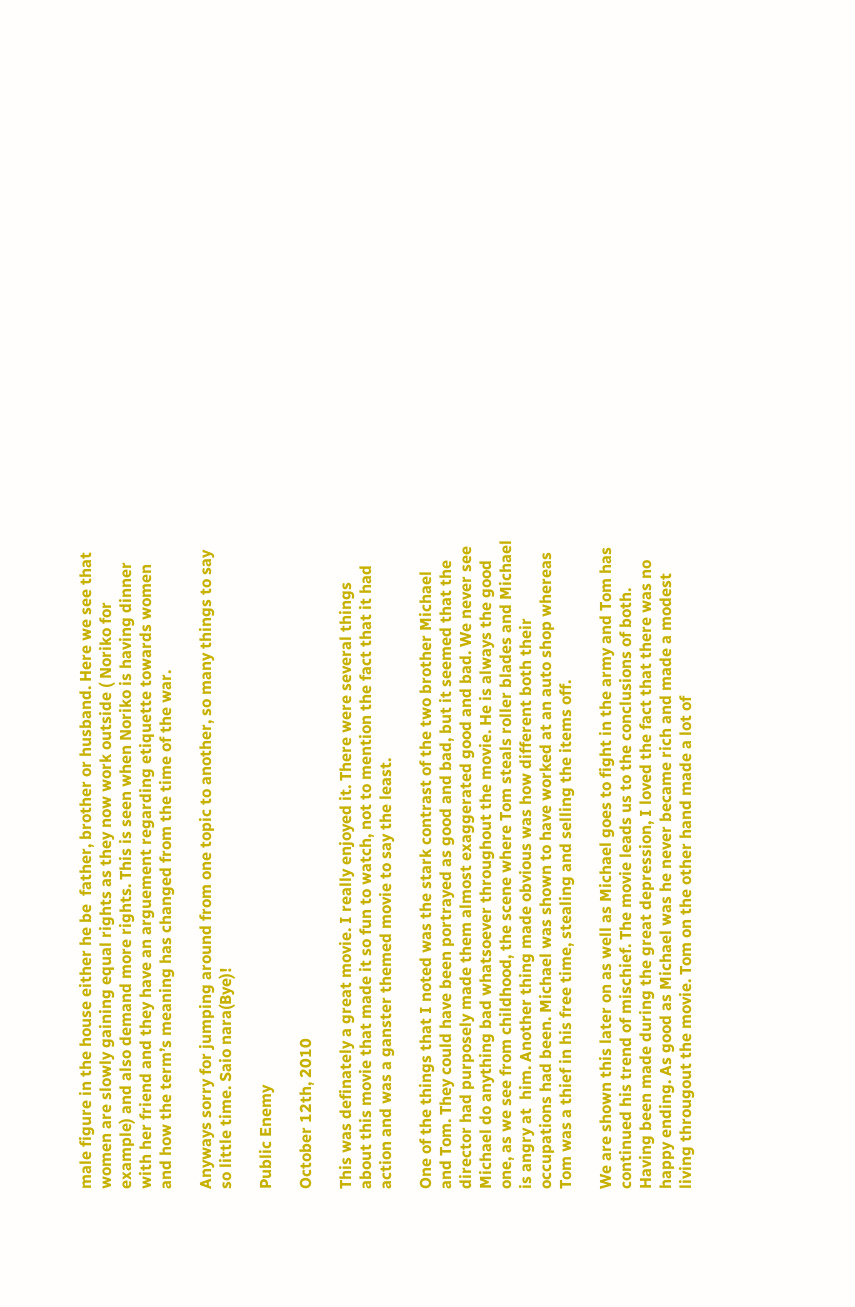male figure in the house either he be  father, brother or husband. Here we see that women are slowly gaining equal rights as they now work outside ( Noriko for example) and also demand more rights. This is seen when Noriko is having dinner with her friend and they have an arguement regarding etiquette towards women and how the term’s meaning has changed from the time of the war.

Anyways sorry for jumping around from one topic to another, so many things to say so little time. Saio nara(Bye)!

Public Enemy

October 12th, 2010

This was definately a great movie. I really enjoyed it. There were several things about this movie that made it so fun to watch, not to mention the fact that it had action and was a ganster themed movie to say the least.

One of the things that I noted was the stark contrast of the two brother Michael and Tom. They could have been portrayed as good and bad, but it seemed that the director had purposely made them almost exaggerated good and bad. We never see Michael do anything bad whatsoever throughout the movie. He is always the good one, as we see from childhood, the scene where Tom steals roller blades and Michael is angry at  him. Another thing made obvious was how different both their occupations had been. Michael was shown to have worked at an auto shop whereas Tom was a thief in his free time, stealing and selling the items off.

We are shown this later on as well as Michael goes to fight in the army and Tom has continued his trend of mischief. The movie leads us to the conclusions of both. Having been made during the great depression, I loved the fact that there was no happy ending. As good as Michael was he never became rich and made a modest living througout the movie. Tom on the other hand made a lot of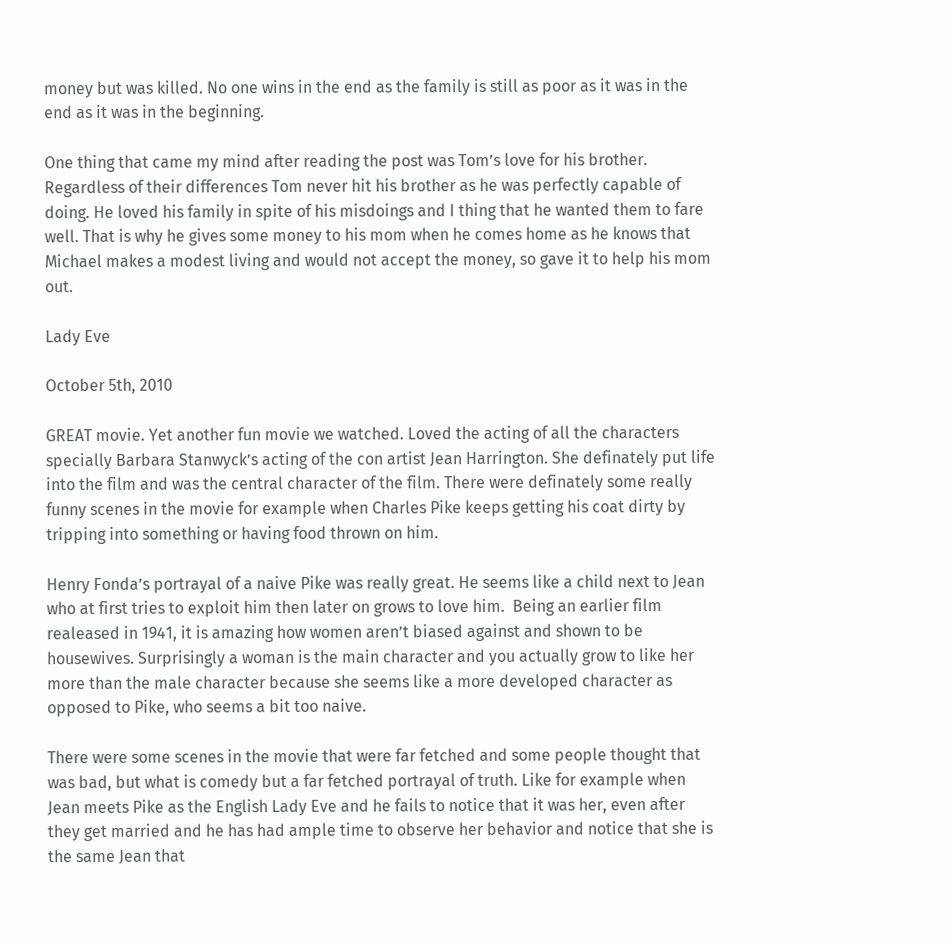money but was killed. No one wins in the end as the family is still as poor as it was in the end as it was in the beginning.

One thing that came my mind after reading the post was Tom’s love for his brother. Regardless of their differences Tom never hit his brother as he was perfectly capable of doing. He loved his family in spite of his misdoings and I thing that he wanted them to fare well. That is why he gives some money to his mom when he comes home as he knows that Michael makes a modest living and would not accept the money, so gave it to help his mom out.

Lady Eve

October 5th, 2010

GREAT movie. Yet another fun movie we watched. Loved the acting of all the characters specially Barbara Stanwyck’s acting of the con artist Jean Harrington. She definately put life into the film and was the central character of the film. There were definately some really funny scenes in the movie for example when Charles Pike keeps getting his coat dirty by tripping into something or having food thrown on him.

Henry Fonda’s portrayal of a naive Pike was really great. He seems like a child next to Jean who at first tries to exploit him then later on grows to love him.  Being an earlier film realeased in 1941, it is amazing how women aren’t biased against and shown to be housewives. Surprisingly a woman is the main character and you actually grow to like her more than the male character because she seems like a more developed character as opposed to Pike, who seems a bit too naive.

There were some scenes in the movie that were far fetched and some people thought that was bad, but what is comedy but a far fetched portrayal of truth. Like for example when Jean meets Pike as the English Lady Eve and he fails to notice that it was her, even after they get married and he has had ample time to observe her behavior and notice that she is the same Jean that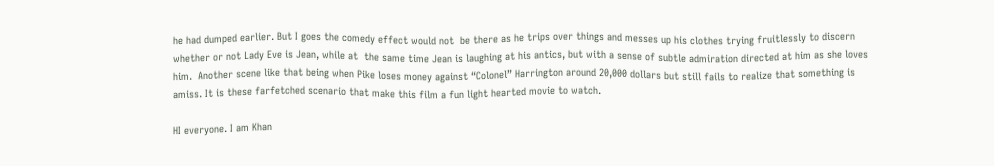he had dumped earlier. But I goes the comedy effect would not  be there as he trips over things and messes up his clothes trying fruitlessly to discern whether or not Lady Eve is Jean, while at  the same time Jean is laughing at his antics, but with a sense of subtle admiration directed at him as she loves him.  Another scene like that being when Pike loses money against “Colonel” Harrington around 20,000 dollars but still fails to realize that something is amiss. It is these farfetched scenario that make this film a fun light hearted movie to watch.

HI everyone. I am Khan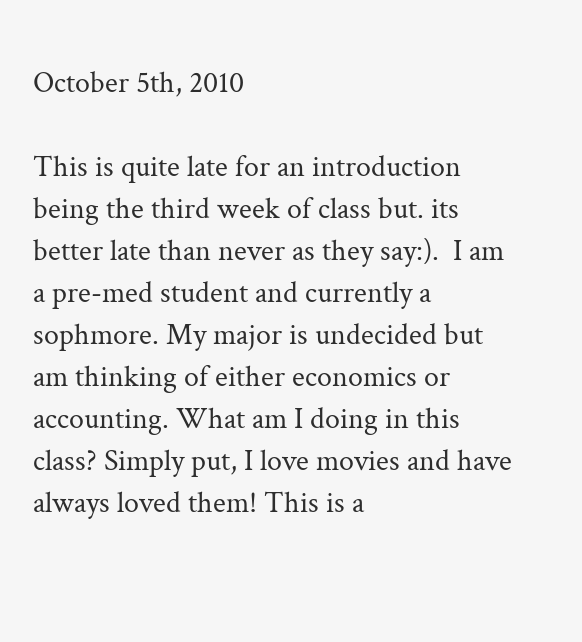October 5th, 2010

This is quite late for an introduction being the third week of class but. its better late than never as they say:).  I am a pre-med student and currently a sophmore. My major is undecided but am thinking of either economics or accounting. What am I doing in this class? Simply put, I love movies and have always loved them! This is a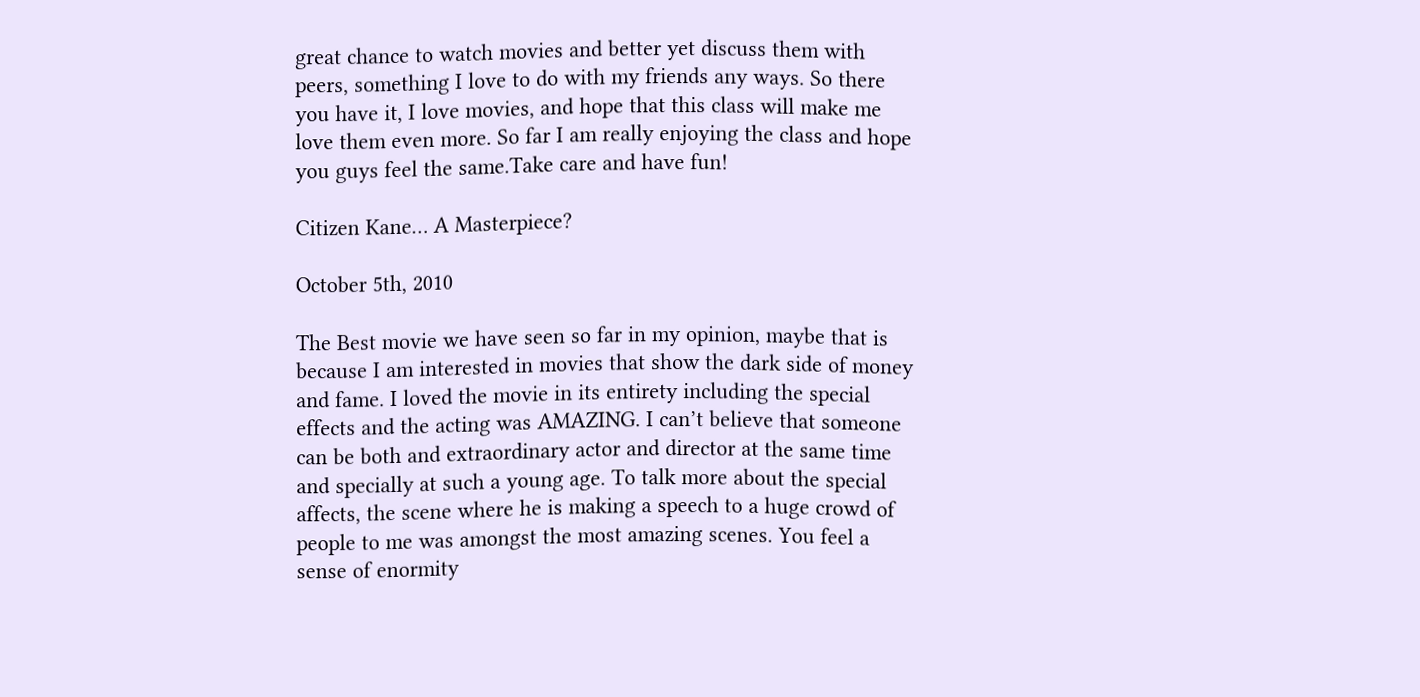great chance to watch movies and better yet discuss them with peers, something I love to do with my friends any ways. So there you have it, I love movies, and hope that this class will make me love them even more. So far I am really enjoying the class and hope you guys feel the same.Take care and have fun!

Citizen Kane… A Masterpiece?

October 5th, 2010

The Best movie we have seen so far in my opinion, maybe that is because I am interested in movies that show the dark side of money and fame. I loved the movie in its entirety including the special effects and the acting was AMAZING. I can’t believe that someone can be both and extraordinary actor and director at the same time and specially at such a young age. To talk more about the special affects, the scene where he is making a speech to a huge crowd of people to me was amongst the most amazing scenes. You feel a sense of enormity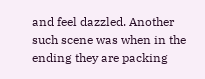and feel dazzled. Another such scene was when in the ending they are packing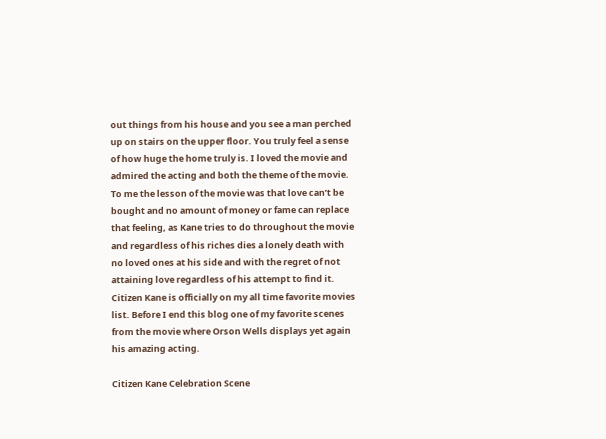out things from his house and you see a man perched up on stairs on the upper floor. You truly feel a sense of how huge the home truly is. I loved the movie and admired the acting and both the theme of the movie. To me the lesson of the movie was that love can’t be bought and no amount of money or fame can replace that feeling, as Kane tries to do throughout the movie and regardless of his riches dies a lonely death with no loved ones at his side and with the regret of not attaining love regardless of his attempt to find it. Citizen Kane is officially on my all time favorite movies list. Before I end this blog one of my favorite scenes from the movie where Orson Wells displays yet again his amazing acting.

Citizen Kane Celebration Scene